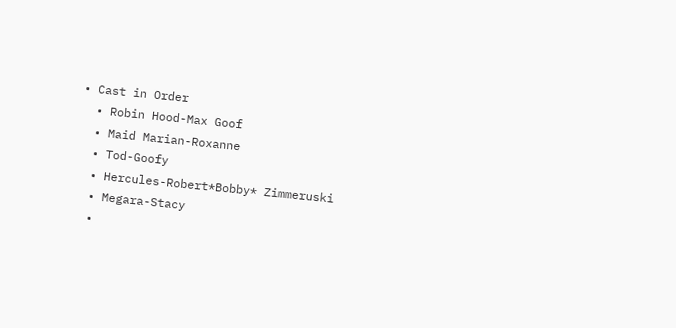• Cast in Order
  • Robin Hood-Max Goof
  • Maid Marian-Roxanne
  • Tod-Goofy
  • Hercules-Robert*Bobby* Zimmeruski
  • Megara-Stacy
  •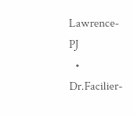Lawrence-PJ
  • Dr.Facilier-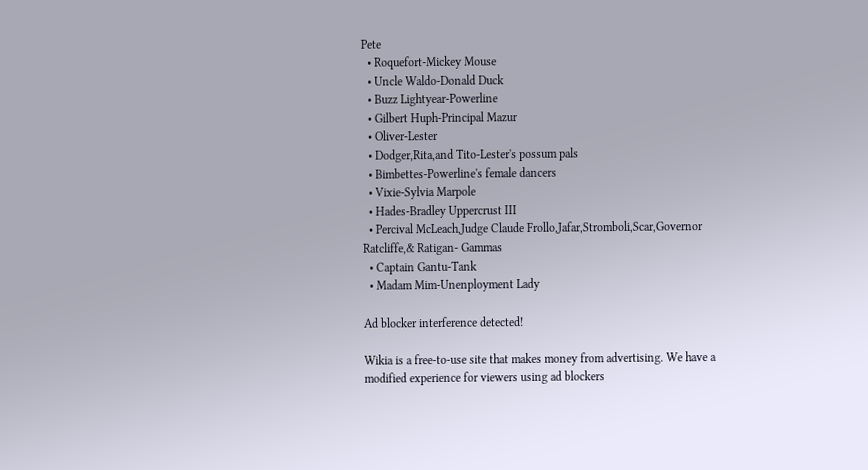Pete
  • Roquefort-Mickey Mouse
  • Uncle Waldo-Donald Duck
  • Buzz Lightyear-Powerline
  • Gilbert Huph-Principal Mazur
  • Oliver-Lester
  • Dodger,Rita,and Tito-Lester's possum pals
  • Bimbettes-Powerline's female dancers
  • Vixie-Sylvia Marpole
  • Hades-Bradley Uppercrust III
  • Percival McLeach,Judge Claude Frollo,Jafar,Stromboli,Scar,Governor Ratcliffe,& Ratigan- Gammas
  • Captain Gantu-Tank
  • Madam Mim-Unenployment Lady

Ad blocker interference detected!

Wikia is a free-to-use site that makes money from advertising. We have a modified experience for viewers using ad blockers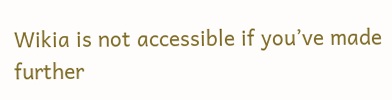Wikia is not accessible if you’ve made further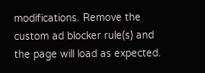modifications. Remove the custom ad blocker rule(s) and the page will load as expected.